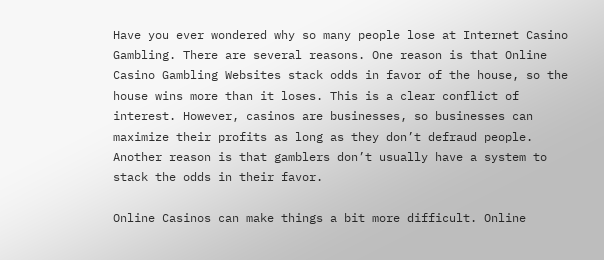Have you ever wondered why so many people lose at Internet Casino Gambling. There are several reasons. One reason is that Online Casino Gambling Websites stack odds in favor of the house, so the house wins more than it loses. This is a clear conflict of interest. However, casinos are businesses, so businesses can maximize their profits as long as they don’t defraud people. Another reason is that gamblers don’t usually have a system to stack the odds in their favor.

Online Casinos can make things a bit more difficult. Online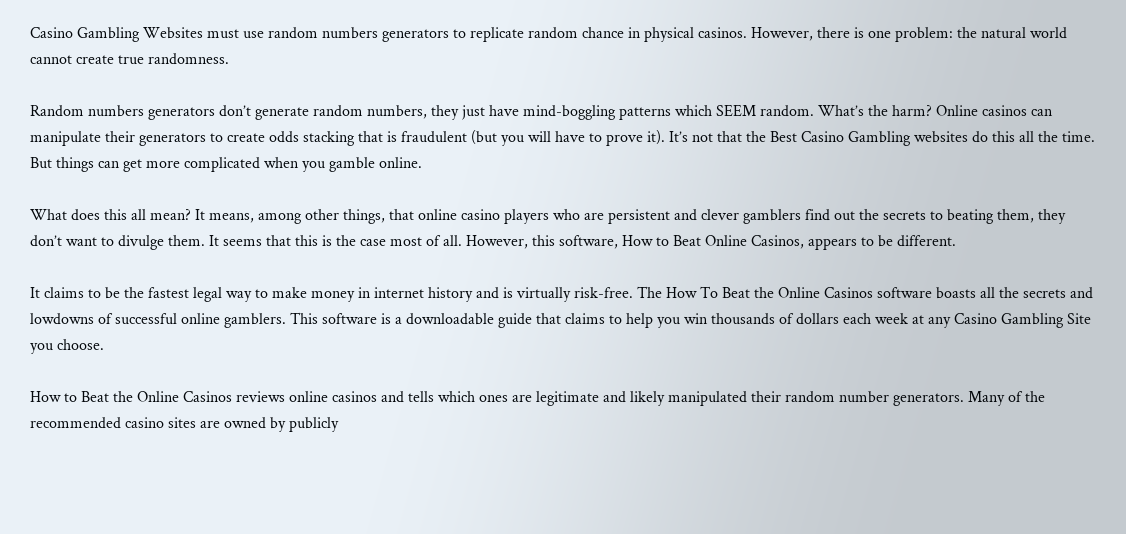Casino Gambling Websites must use random numbers generators to replicate random chance in physical casinos. However, there is one problem: the natural world cannot create true randomness.

Random numbers generators don’t generate random numbers, they just have mind-boggling patterns which SEEM random. What’s the harm? Online casinos can manipulate their generators to create odds stacking that is fraudulent (but you will have to prove it). It’s not that the Best Casino Gambling websites do this all the time. But things can get more complicated when you gamble online.

What does this all mean? It means, among other things, that online casino players who are persistent and clever gamblers find out the secrets to beating them, they don’t want to divulge them. It seems that this is the case most of all. However, this software, How to Beat Online Casinos, appears to be different.

It claims to be the fastest legal way to make money in internet history and is virtually risk-free. The How To Beat the Online Casinos software boasts all the secrets and lowdowns of successful online gamblers. This software is a downloadable guide that claims to help you win thousands of dollars each week at any Casino Gambling Site you choose.

How to Beat the Online Casinos reviews online casinos and tells which ones are legitimate and likely manipulated their random number generators. Many of the recommended casino sites are owned by publicly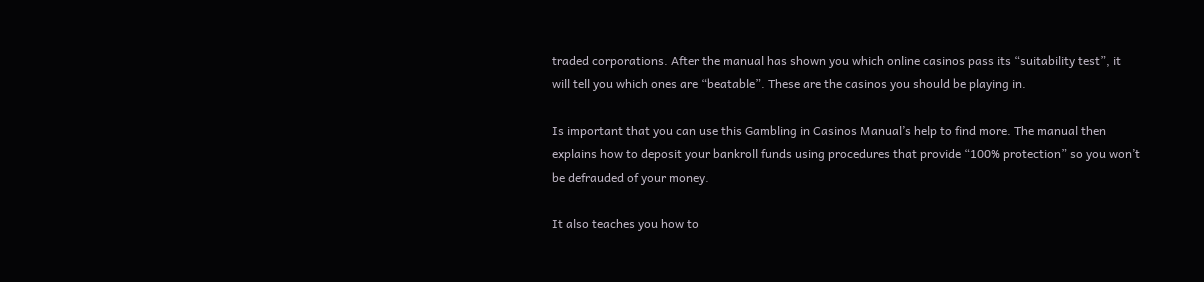traded corporations. After the manual has shown you which online casinos pass its “suitability test”, it will tell you which ones are “beatable”. These are the casinos you should be playing in.

Is important that you can use this Gambling in Casinos Manual’s help to find more. The manual then explains how to deposit your bankroll funds using procedures that provide “100% protection” so you won’t be defrauded of your money.

It also teaches you how to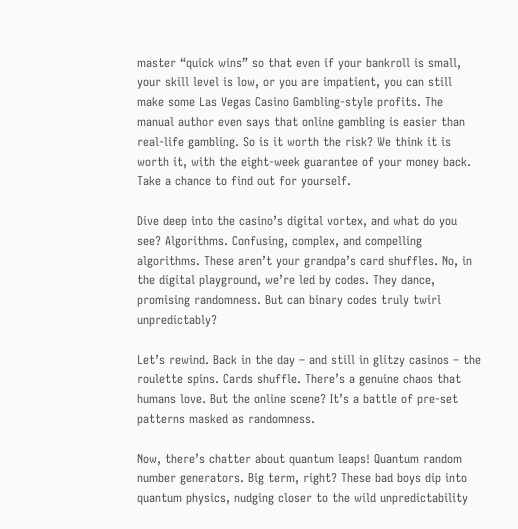master “quick wins” so that even if your bankroll is small, your skill level is low, or you are impatient, you can still make some Las Vegas Casino Gambling-style profits. The manual author even says that online gambling is easier than real-life gambling. So is it worth the risk? We think it is worth it, with the eight-week guarantee of your money back. Take a chance to find out for yourself.

Dive deep into the casino’s digital vortex, and what do you see? Algorithms. Confusing, complex, and compelling algorithms. These aren’t your grandpa’s card shuffles. No, in the digital playground, we’re led by codes. They dance, promising randomness. But can binary codes truly twirl unpredictably?

Let’s rewind. Back in the day – and still in glitzy casinos – the roulette spins. Cards shuffle. There’s a genuine chaos that humans love. But the online scene? It’s a battle of pre-set patterns masked as randomness.

Now, there’s chatter about quantum leaps! Quantum random number generators. Big term, right? These bad boys dip into quantum physics, nudging closer to the wild unpredictability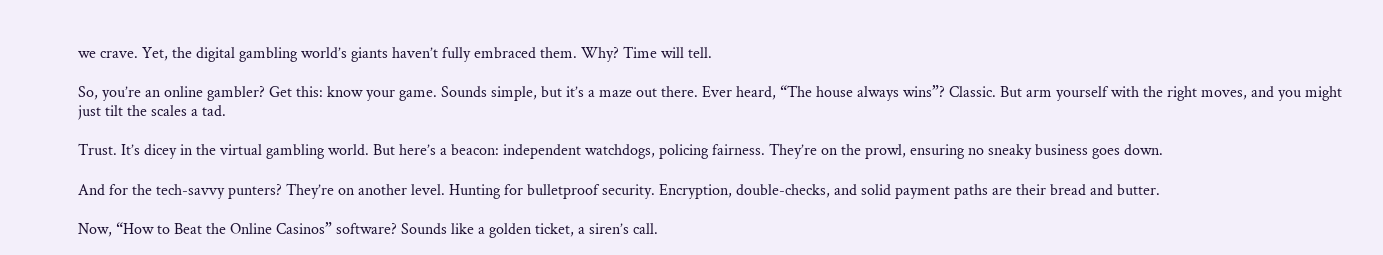we crave. Yet, the digital gambling world’s giants haven’t fully embraced them. Why? Time will tell.

So, you’re an online gambler? Get this: know your game. Sounds simple, but it’s a maze out there. Ever heard, “The house always wins”? Classic. But arm yourself with the right moves, and you might just tilt the scales a tad.

Trust. It’s dicey in the virtual gambling world. But here’s a beacon: independent watchdogs, policing fairness. They’re on the prowl, ensuring no sneaky business goes down.

And for the tech-savvy punters? They’re on another level. Hunting for bulletproof security. Encryption, double-checks, and solid payment paths are their bread and butter.

Now, “How to Beat the Online Casinos” software? Sounds like a golden ticket, a siren’s call.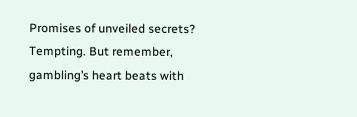Promises of unveiled secrets? Tempting. But remember, gambling’s heart beats with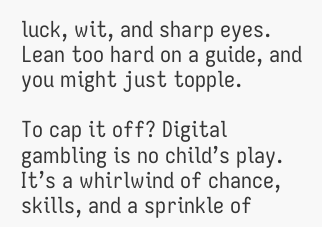luck, wit, and sharp eyes. Lean too hard on a guide, and you might just topple.

To cap it off? Digital gambling is no child’s play. It’s a whirlwind of chance, skills, and a sprinkle of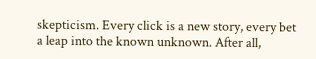skepticism. Every click is a new story, every bet a leap into the known unknown. After all,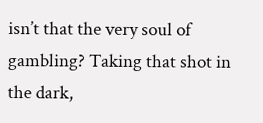isn’t that the very soul of gambling? Taking that shot in the dark,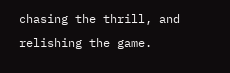chasing the thrill, and relishing the game.